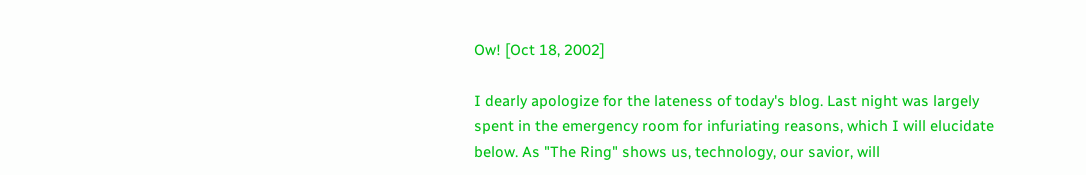Ow! [Oct 18, 2002]

I dearly apologize for the lateness of today's blog. Last night was largely spent in the emergency room for infuriating reasons, which I will elucidate below. As "The Ring" shows us, technology, our savior, will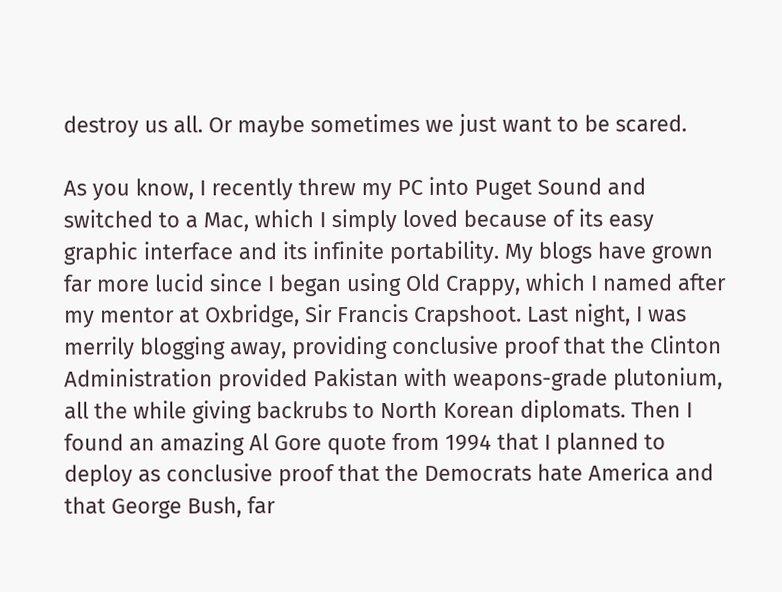destroy us all. Or maybe sometimes we just want to be scared.

As you know, I recently threw my PC into Puget Sound and switched to a Mac, which I simply loved because of its easy graphic interface and its infinite portability. My blogs have grown far more lucid since I began using Old Crappy, which I named after my mentor at Oxbridge, Sir Francis Crapshoot. Last night, I was merrily blogging away, providing conclusive proof that the Clinton Administration provided Pakistan with weapons-grade plutonium, all the while giving backrubs to North Korean diplomats. Then I found an amazing Al Gore quote from 1994 that I planned to deploy as conclusive proof that the Democrats hate America and that George Bush, far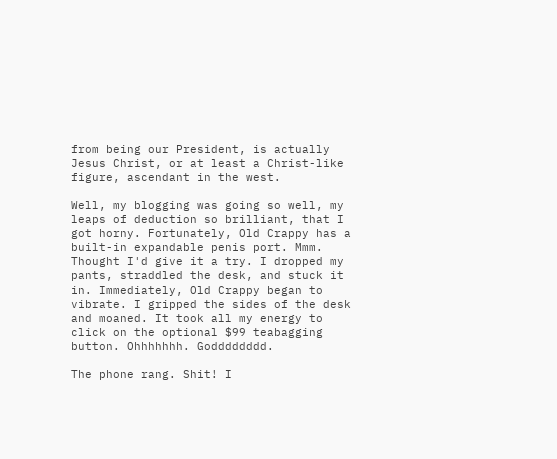from being our President, is actually Jesus Christ, or at least a Christ-like figure, ascendant in the west.

Well, my blogging was going so well, my leaps of deduction so brilliant, that I got horny. Fortunately, Old Crappy has a built-in expandable penis port. Mmm. Thought I'd give it a try. I dropped my pants, straddled the desk, and stuck it in. Immediately, Old Crappy began to vibrate. I gripped the sides of the desk and moaned. It took all my energy to click on the optional $99 teabagging button. Ohhhhhhh. Godddddddd.

The phone rang. Shit! I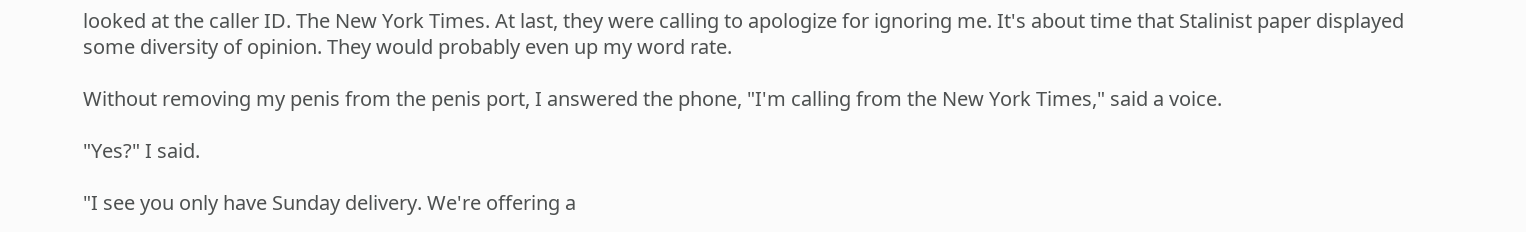looked at the caller ID. The New York Times. At last, they were calling to apologize for ignoring me. It's about time that Stalinist paper displayed some diversity of opinion. They would probably even up my word rate.

Without removing my penis from the penis port, I answered the phone, "I'm calling from the New York Times," said a voice.

"Yes?" I said.

"I see you only have Sunday delivery. We're offering a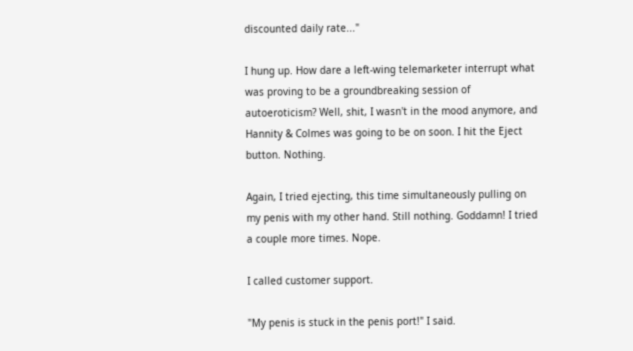discounted daily rate..."

I hung up. How dare a left-wing telemarketer interrupt what was proving to be a groundbreaking session of autoeroticism? Well, shit, I wasn't in the mood anymore, and Hannity & Colmes was going to be on soon. I hit the Eject button. Nothing.

Again, I tried ejecting, this time simultaneously pulling on my penis with my other hand. Still nothing. Goddamn! I tried a couple more times. Nope.

I called customer support.

"My penis is stuck in the penis port!" I said.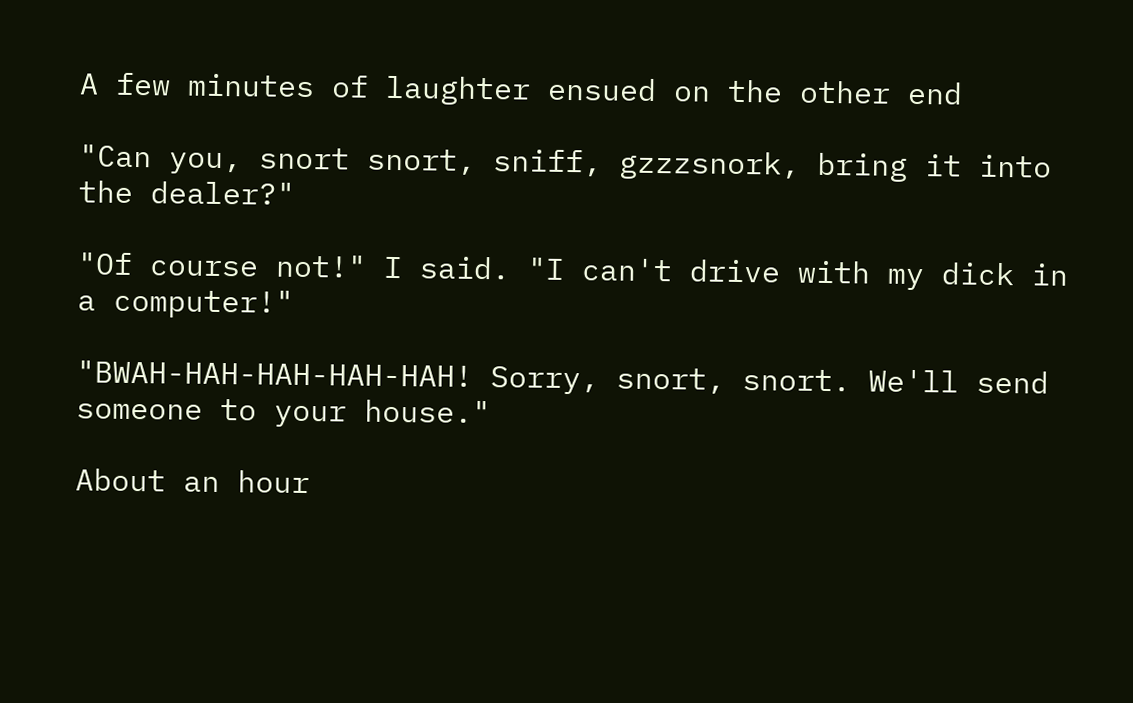A few minutes of laughter ensued on the other end

"Can you, snort snort, sniff, gzzzsnork, bring it into the dealer?"

"Of course not!" I said. "I can't drive with my dick in a computer!"

"BWAH-HAH-HAH-HAH-HAH! Sorry, snort, snort. We'll send someone to your house."

About an hour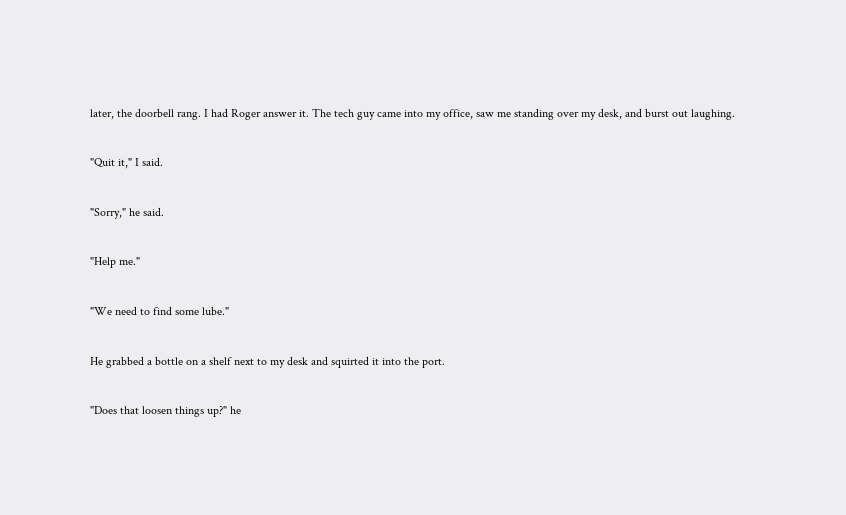later, the doorbell rang. I had Roger answer it. The tech guy came into my office, saw me standing over my desk, and burst out laughing.

"Quit it," I said.

"Sorry," he said.

"Help me."

"We need to find some lube."

He grabbed a bottle on a shelf next to my desk and squirted it into the port.

"Does that loosen things up?" he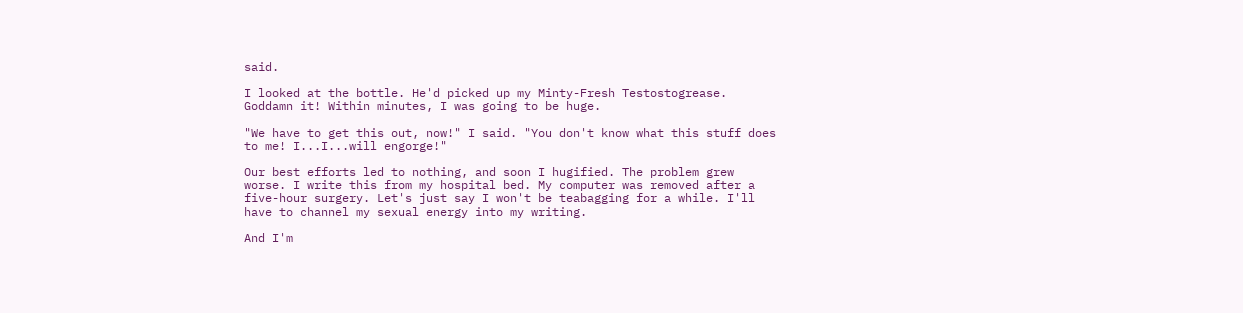said.

I looked at the bottle. He'd picked up my Minty-Fresh Testostogrease. Goddamn it! Within minutes, I was going to be huge.

"We have to get this out, now!" I said. "You don't know what this stuff does to me! I...I...will engorge!"

Our best efforts led to nothing, and soon I hugified. The problem grew worse. I write this from my hospital bed. My computer was removed after a five-hour surgery. Let's just say I won't be teabagging for a while. I'll have to channel my sexual energy into my writing.

And I'm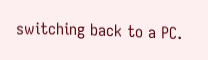switching back to a PC.